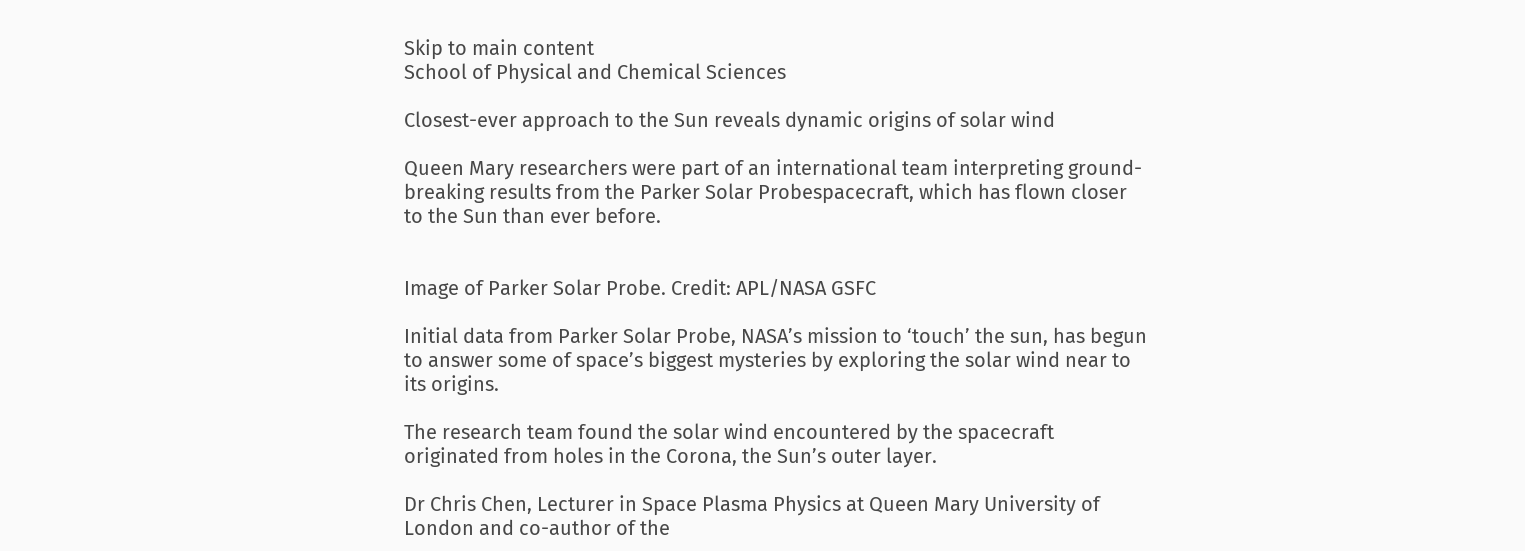Skip to main content
School of Physical and Chemical Sciences

Closest-ever approach to the Sun reveals dynamic origins of solar wind

Queen Mary researchers were part of an international team interpreting ground-breaking results from the Parker Solar Probespacecraft, which has flown closer to the Sun than ever before.


Image of Parker Solar Probe. Credit: APL/NASA GSFC

Initial data from Parker Solar Probe, NASA’s mission to ‘touch’ the sun, has begun to answer some of space’s biggest mysteries by exploring the solar wind near to its origins.

The research team found the solar wind encountered by the spacecraft originated from holes in the Corona, the Sun’s outer layer.

Dr Chris Chen, Lecturer in Space Plasma Physics at Queen Mary University of London and co-author of the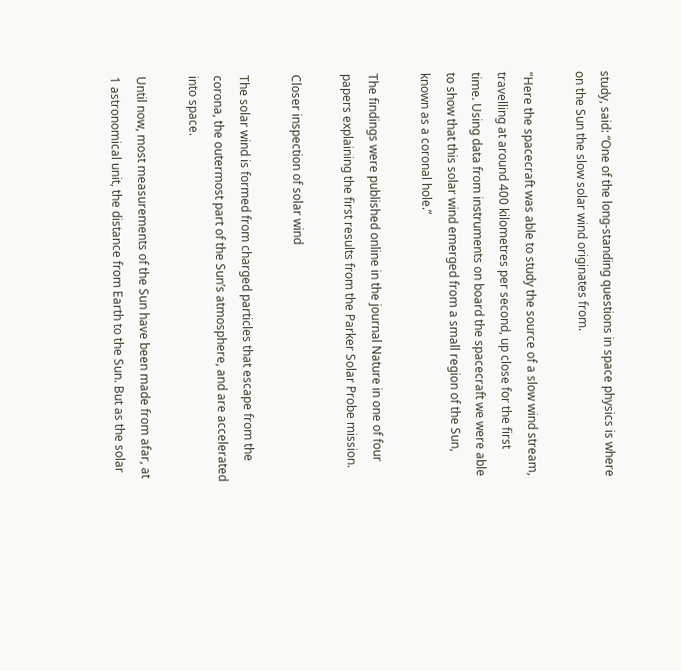study, said: “One of the long-standing questions in space physics is where on the Sun the slow solar wind originates from.

"Here the spacecraft was able to study the source of a slow wind stream, travelling at around 400 kilometres per second, up close for the first time. Using data from instruments on board the spacecraft we were able to show that this solar wind emerged from a small region of the Sun, known as a coronal hole.”

The findings were published online in the journal Nature in one of four papers explaining the first results from the Parker Solar Probe mission.

Closer inspection of solar wind

The solar wind is formed from charged particles that escape from the corona, the outermost part of the Sun’s atmosphere, and are accelerated into space.

Until now, most measurements of the Sun have been made from afar, at 1 astronomical unit, the distance from Earth to the Sun. But as the solar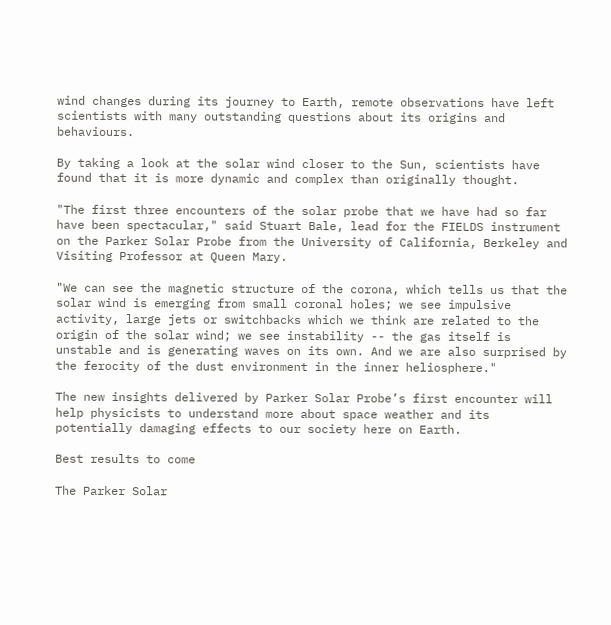wind changes during its journey to Earth, remote observations have left scientists with many outstanding questions about its origins and behaviours.

By taking a look at the solar wind closer to the Sun, scientists have found that it is more dynamic and complex than originally thought.

"The first three encounters of the solar probe that we have had so far have been spectacular," said Stuart Bale, lead for the FIELDS instrument on the Parker Solar Probe from the University of California, Berkeley and Visiting Professor at Queen Mary.

"We can see the magnetic structure of the corona, which tells us that the solar wind is emerging from small coronal holes; we see impulsive activity, large jets or switchbacks which we think are related to the origin of the solar wind; we see instability -- the gas itself is unstable and is generating waves on its own. And we are also surprised by the ferocity of the dust environment in the inner heliosphere."

The new insights delivered by Parker Solar Probe’s first encounter will help physicists to understand more about space weather and its potentially damaging effects to our society here on Earth.

Best results to come

The Parker Solar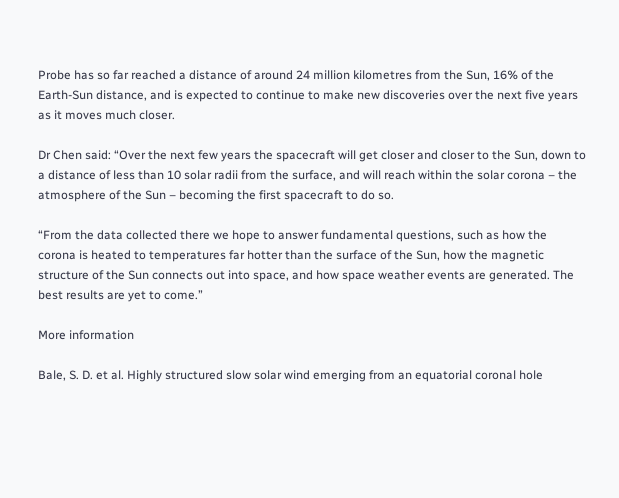Probe has so far reached a distance of around 24 million kilometres from the Sun, 16% of the Earth-Sun distance, and is expected to continue to make new discoveries over the next five years as it moves much closer.

Dr Chen said: “Over the next few years the spacecraft will get closer and closer to the Sun, down to a distance of less than 10 solar radii from the surface, and will reach within the solar corona – the atmosphere of the Sun – becoming the first spacecraft to do so.

“From the data collected there we hope to answer fundamental questions, such as how the corona is heated to temperatures far hotter than the surface of the Sun, how the magnetic structure of the Sun connects out into space, and how space weather events are generated. The best results are yet to come.”

More information

Bale, S. D. et al. Highly structured slow solar wind emerging from an equatorial coronal hole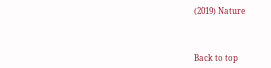(2019) Nature



Back to top